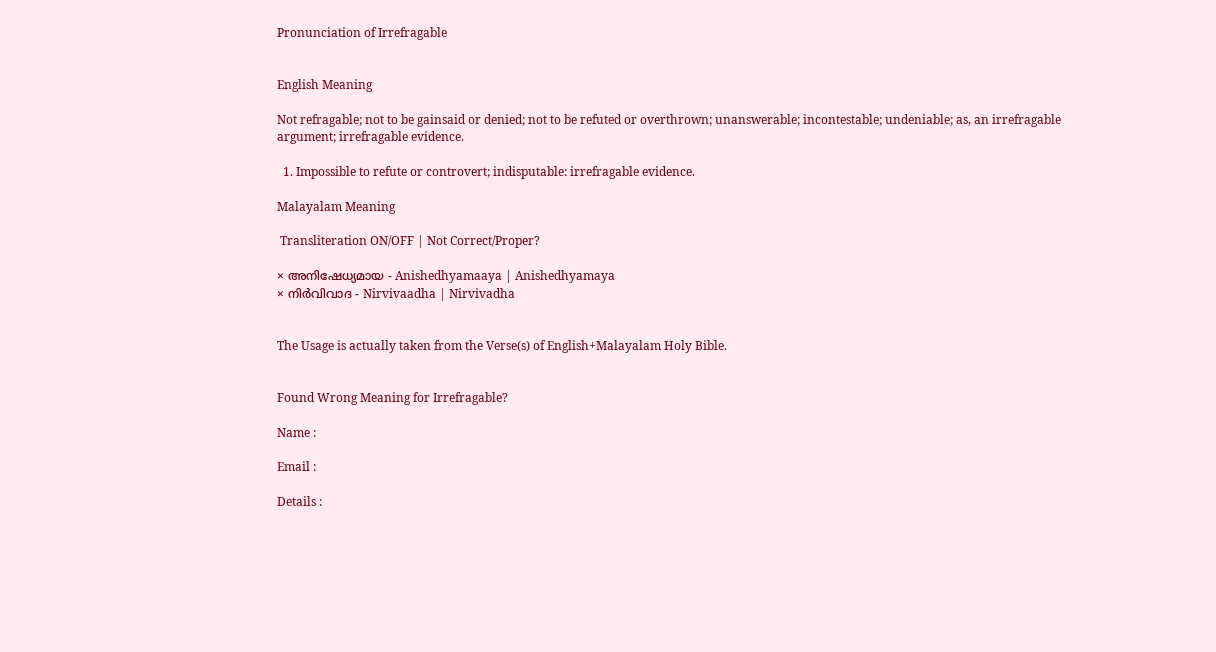Pronunciation of Irrefragable


English Meaning

Not refragable; not to be gainsaid or denied; not to be refuted or overthrown; unanswerable; incontestable; undeniable; as, an irrefragable argument; irrefragable evidence.

  1. Impossible to refute or controvert; indisputable: irrefragable evidence.

Malayalam Meaning

 Transliteration ON/OFF | Not Correct/Proper?

× അനിഷേധ്യമായ - Anishedhyamaaya | Anishedhyamaya
× നിര്‍വിവാദ - Nirvivaadha | Nirvivadha


The Usage is actually taken from the Verse(s) of English+Malayalam Holy Bible.


Found Wrong Meaning for Irrefragable?

Name :

Email :

Details :